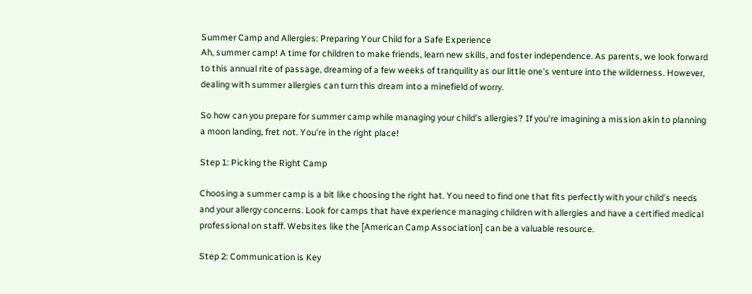Summer Camp and Allergies: Preparing Your Child for a Safe Experience
Ah, summer camp! A time for children to make friends, learn new skills, and foster independence. As parents, we look forward to this annual rite of passage, dreaming of a few weeks of tranquility as our little one's venture into the wilderness. However, dealing with summer allergies can turn this dream into a minefield of worry.

So how can you prepare for summer camp while managing your child's allergies? If you're imagining a mission akin to planning a moon landing, fret not. You're in the right place!

Step 1: Picking the Right Camp

Choosing a summer camp is a bit like choosing the right hat. You need to find one that fits perfectly with your child’s needs and your allergy concerns. Look for camps that have experience managing children with allergies and have a certified medical professional on staff. Websites like the [American Camp Association] can be a valuable resource.

Step 2: Communication is Key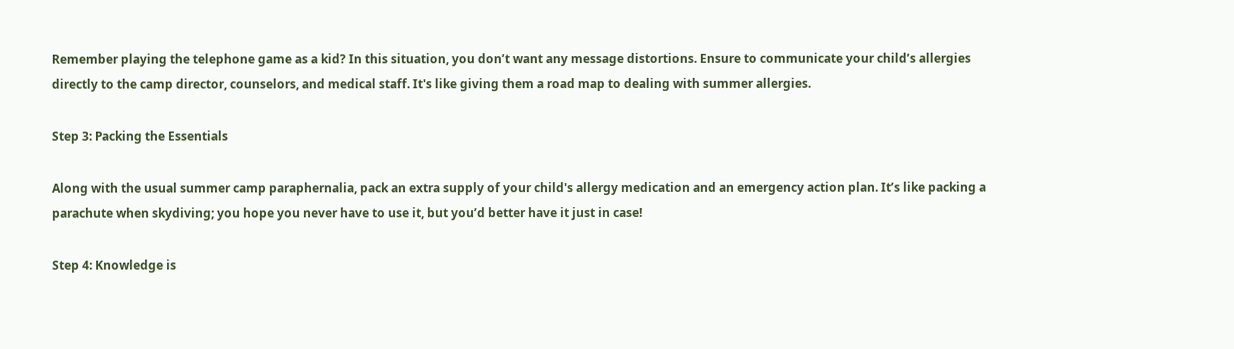Remember playing the telephone game as a kid? In this situation, you don’t want any message distortions. Ensure to communicate your child’s allergies directly to the camp director, counselors, and medical staff. It's like giving them a road map to dealing with summer allergies.

Step 3: Packing the Essentials

Along with the usual summer camp paraphernalia, pack an extra supply of your child's allergy medication and an emergency action plan. It’s like packing a parachute when skydiving; you hope you never have to use it, but you’d better have it just in case!

Step 4: Knowledge is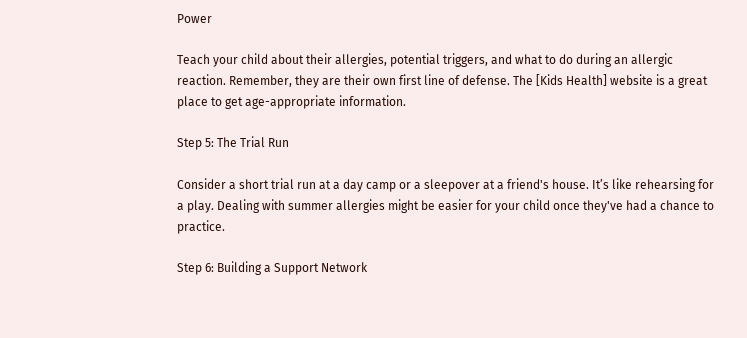Power

Teach your child about their allergies, potential triggers, and what to do during an allergic reaction. Remember, they are their own first line of defense. The [Kids Health] website is a great place to get age-appropriate information.

Step 5: The Trial Run

Consider a short trial run at a day camp or a sleepover at a friend's house. It’s like rehearsing for a play. Dealing with summer allergies might be easier for your child once they've had a chance to practice.

Step 6: Building a Support Network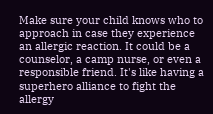Make sure your child knows who to approach in case they experience an allergic reaction. It could be a counselor, a camp nurse, or even a responsible friend. It's like having a superhero alliance to fight the allergy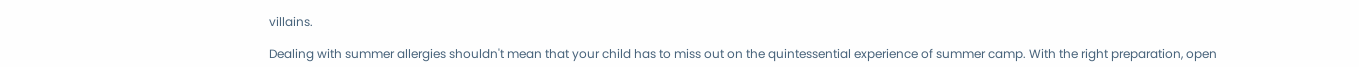villains.

Dealing with summer allergies shouldn't mean that your child has to miss out on the quintessential experience of summer camp. With the right preparation, open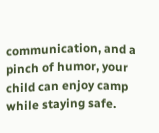communication, and a pinch of humor, your child can enjoy camp while staying safe.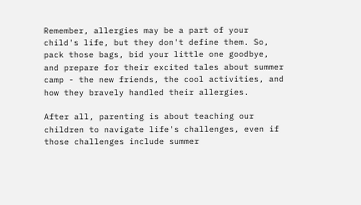Remember, allergies may be a part of your child's life, but they don't define them. So, pack those bags, bid your little one goodbye, and prepare for their excited tales about summer camp - the new friends, the cool activities, and how they bravely handled their allergies.

After all, parenting is about teaching our children to navigate life's challenges, even if those challenges include summer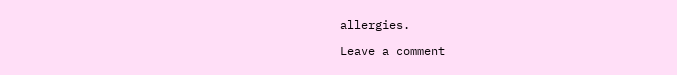allergies.

Leave a comment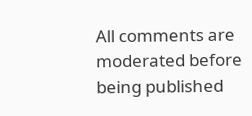All comments are moderated before being published